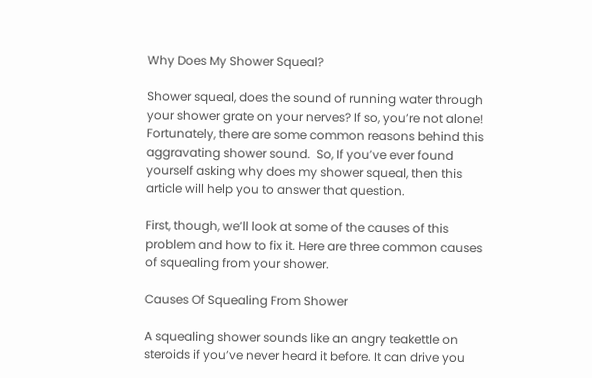Why Does My Shower Squeal?

Shower squeal, does the sound of running water through your shower grate on your nerves? If so, you’re not alone! Fortunately, there are some common reasons behind this aggravating shower sound.  So, If you’ve ever found yourself asking why does my shower squeal, then this article will help you to answer that question.

First, though, we’ll look at some of the causes of this problem and how to fix it. Here are three common causes of squealing from your shower.

Causes Of Squealing From Shower

A squealing shower sounds like an angry teakettle on steroids if you’ve never heard it before. It can drive you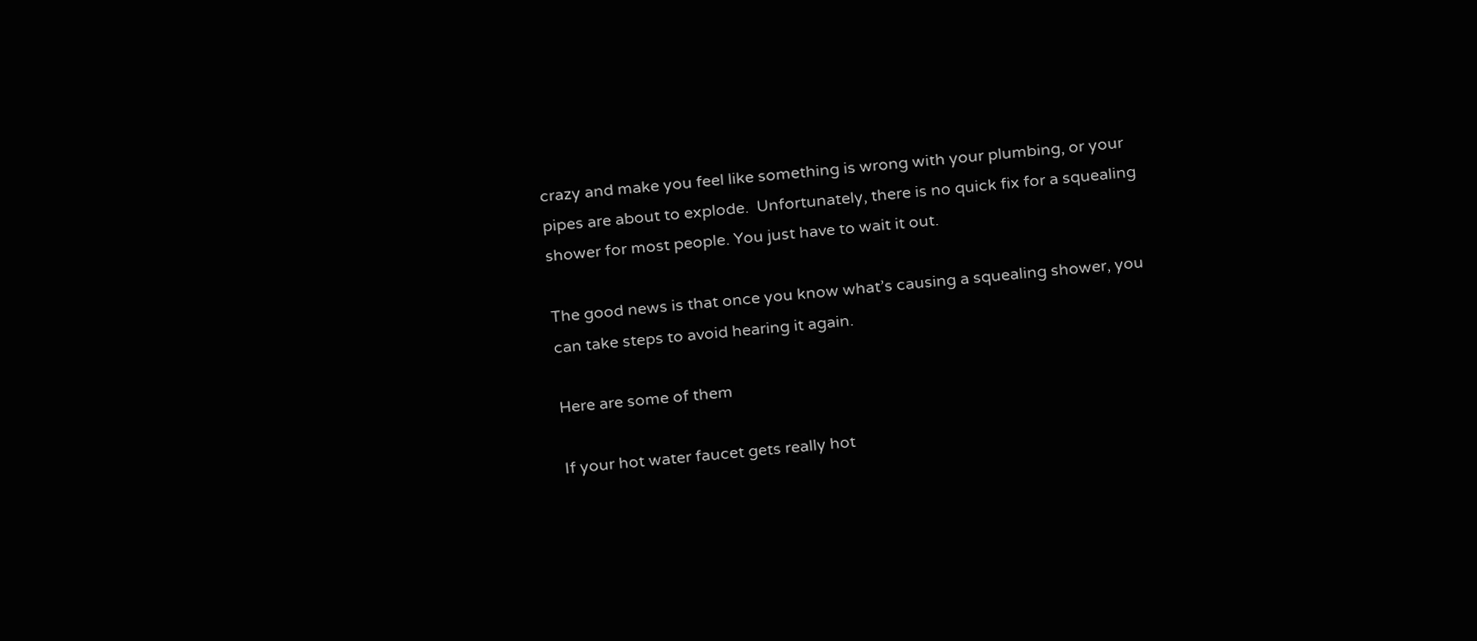crazy and make you feel like something is wrong with your plumbing, or your pipes are about to explode.  Unfortunately, there is no quick fix for a squealing shower for most people. You just have to wait it out.

The good news is that once you know what’s causing a squealing shower, you can take steps to avoid hearing it again.

Here are some of them

If your hot water faucet gets really hot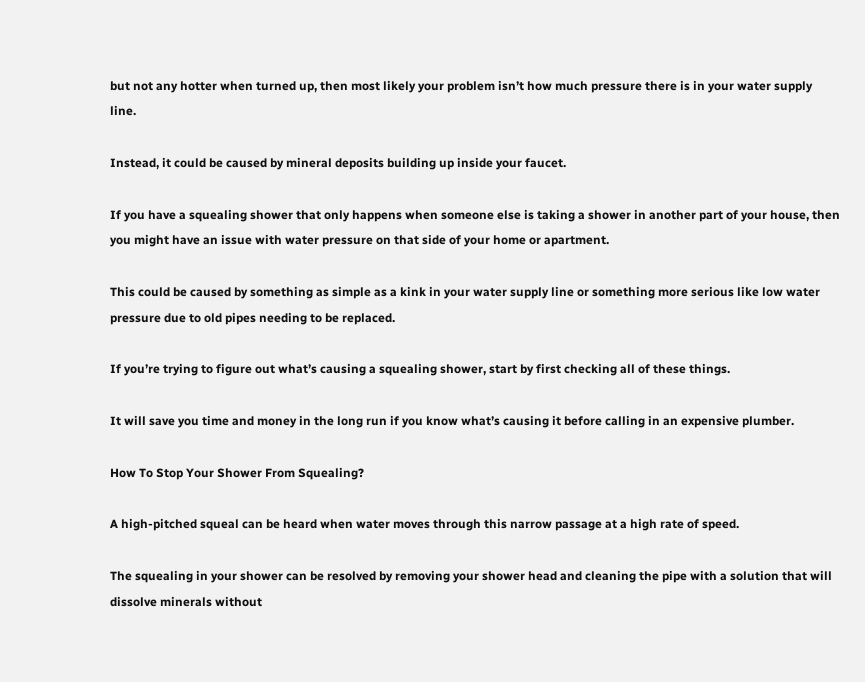but not any hotter when turned up, then most likely your problem isn’t how much pressure there is in your water supply line.

Instead, it could be caused by mineral deposits building up inside your faucet.

If you have a squealing shower that only happens when someone else is taking a shower in another part of your house, then you might have an issue with water pressure on that side of your home or apartment.

This could be caused by something as simple as a kink in your water supply line or something more serious like low water pressure due to old pipes needing to be replaced.

If you’re trying to figure out what’s causing a squealing shower, start by first checking all of these things.

It will save you time and money in the long run if you know what’s causing it before calling in an expensive plumber.

How To Stop Your Shower From Squealing?

A high-pitched squeal can be heard when water moves through this narrow passage at a high rate of speed.

The squealing in your shower can be resolved by removing your shower head and cleaning the pipe with a solution that will dissolve minerals without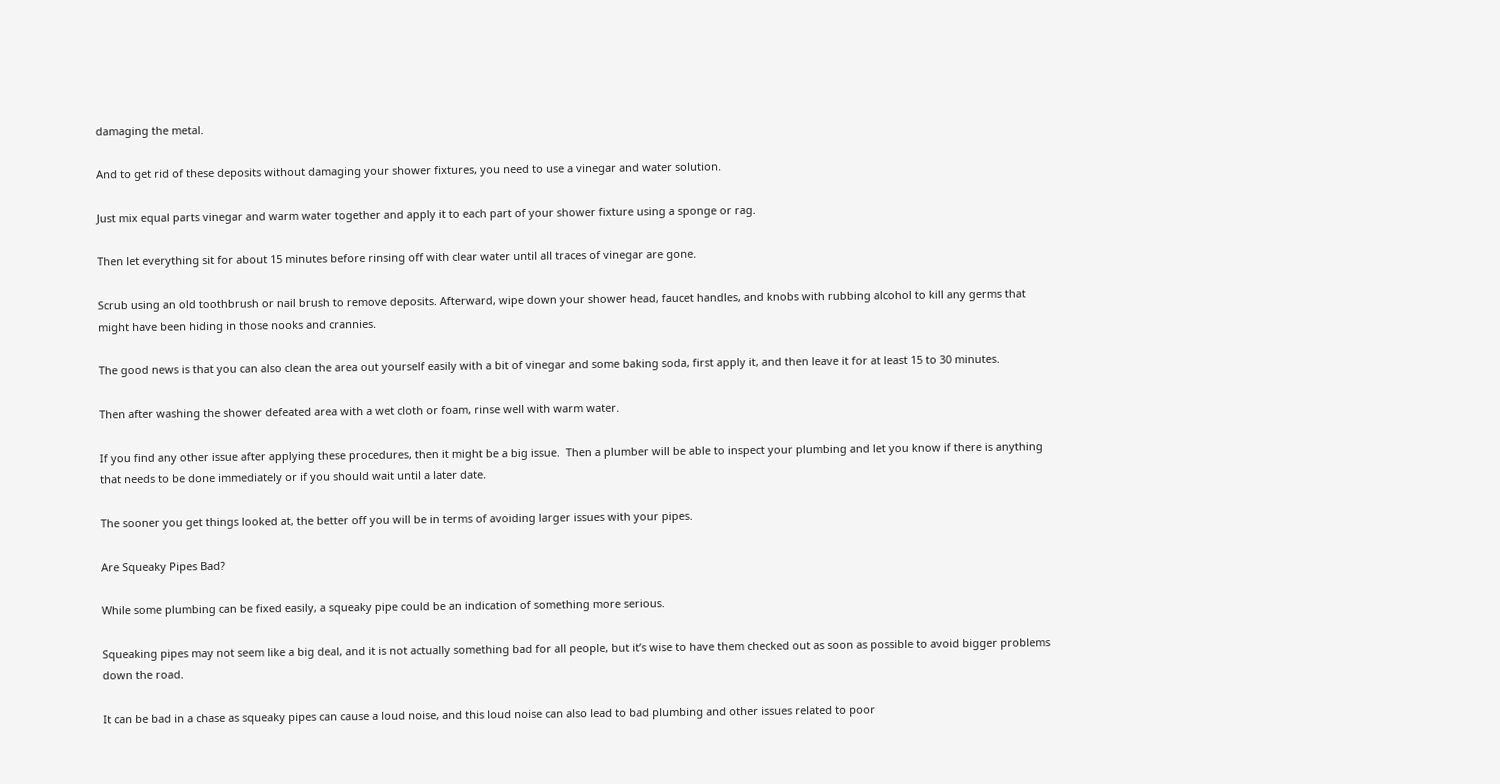damaging the metal.

And to get rid of these deposits without damaging your shower fixtures, you need to use a vinegar and water solution.

Just mix equal parts vinegar and warm water together and apply it to each part of your shower fixture using a sponge or rag.

Then let everything sit for about 15 minutes before rinsing off with clear water until all traces of vinegar are gone.

Scrub using an old toothbrush or nail brush to remove deposits. Afterward, wipe down your shower head, faucet handles, and knobs with rubbing alcohol to kill any germs that might have been hiding in those nooks and crannies.

The good news is that you can also clean the area out yourself easily with a bit of vinegar and some baking soda, first apply it, and then leave it for at least 15 to 30 minutes.

Then after washing the shower defeated area with a wet cloth or foam, rinse well with warm water.

If you find any other issue after applying these procedures, then it might be a big issue.  Then a plumber will be able to inspect your plumbing and let you know if there is anything that needs to be done immediately or if you should wait until a later date.

The sooner you get things looked at, the better off you will be in terms of avoiding larger issues with your pipes.

Are Squeaky Pipes Bad?

While some plumbing can be fixed easily, a squeaky pipe could be an indication of something more serious.

Squeaking pipes may not seem like a big deal, and it is not actually something bad for all people, but it’s wise to have them checked out as soon as possible to avoid bigger problems down the road.

It can be bad in a chase as squeaky pipes can cause a loud noise, and this loud noise can also lead to bad plumbing and other issues related to poor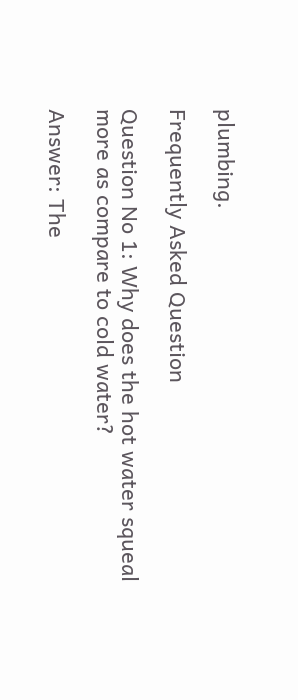plumbing.

Frequently Asked Question

Question No 1: Why does the hot water squeal more as compare to cold water?

Answer: The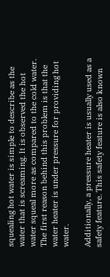squealing hot water is simple to describe as the water that is screaming. It is observed the hot water squeal more as compared to the cold water. The first reason behind this problem is that the water heater is under pressure for providing hot water.

Additionally, a pressure heater is usually used as a safety feature. This safety feature is also known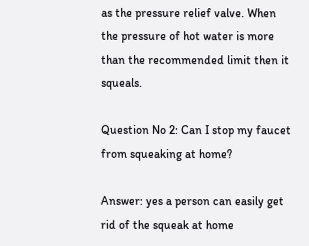as the pressure relief valve. When the pressure of hot water is more than the recommended limit then it squeals.

Question No 2: Can I stop my faucet from squeaking at home?

Answer: yes a person can easily get rid of the squeak at home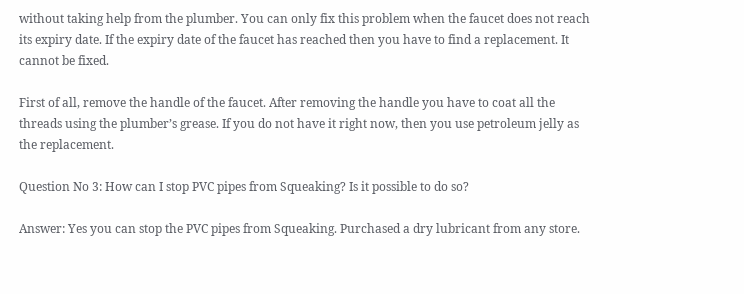without taking help from the plumber. You can only fix this problem when the faucet does not reach its expiry date. If the expiry date of the faucet has reached then you have to find a replacement. It cannot be fixed.

First of all, remove the handle of the faucet. After removing the handle you have to coat all the threads using the plumber’s grease. If you do not have it right now, then you use petroleum jelly as the replacement.

Question No 3: How can I stop PVC pipes from Squeaking? Is it possible to do so?

Answer: Yes you can stop the PVC pipes from Squeaking. Purchased a dry lubricant from any store.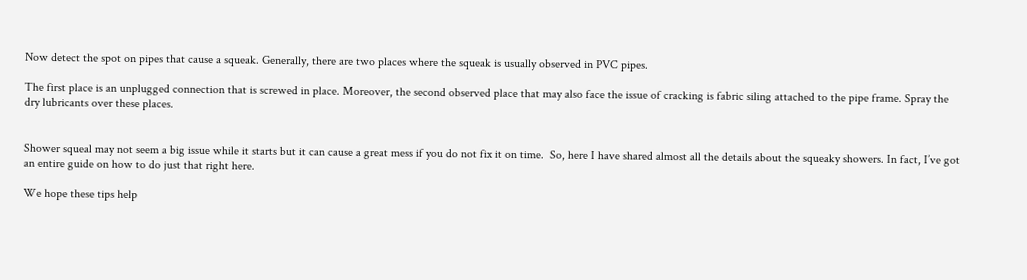Now detect the spot on pipes that cause a squeak. Generally, there are two places where the squeak is usually observed in PVC pipes.

The first place is an unplugged connection that is screwed in place. Moreover, the second observed place that may also face the issue of cracking is fabric siling attached to the pipe frame. Spray the dry lubricants over these places.


Shower squeal may not seem a big issue while it starts but it can cause a great mess if you do not fix it on time.  So, here I have shared almost all the details about the squeaky showers. In fact, I’ve got an entire guide on how to do just that right here.

We hope these tips help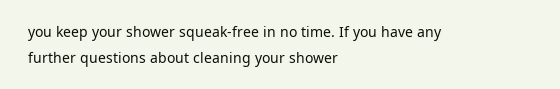you keep your shower squeak-free in no time. If you have any further questions about cleaning your shower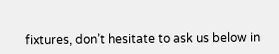fixtures, don’t hesitate to ask us below in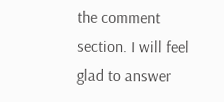the comment section. I will feel glad to answer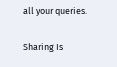all your queries.

Sharing Is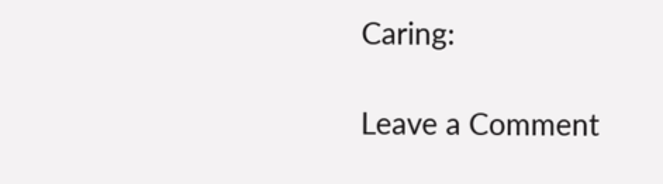Caring:

Leave a Comment